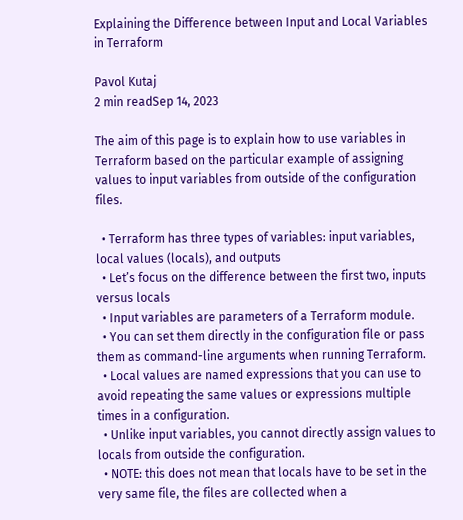Explaining the Difference between Input and Local Variables in Terraform

Pavol Kutaj
2 min readSep 14, 2023

The aim of this page is to explain how to use variables in Terraform based on the particular example of assigning values to input variables from outside of the configuration files.

  • Terraform has three types of variables: input variables, local values (locals), and outputs
  • Let’s focus on the difference between the first two, inputs versus locals
  • Input variables are parameters of a Terraform module.
  • You can set them directly in the configuration file or pass them as command-line arguments when running Terraform.
  • Local values are named expressions that you can use to avoid repeating the same values or expressions multiple times in a configuration.
  • Unlike input variables, you cannot directly assign values to locals from outside the configuration.
  • NOTE: this does not mean that locals have to be set in the very same file, the files are collected when a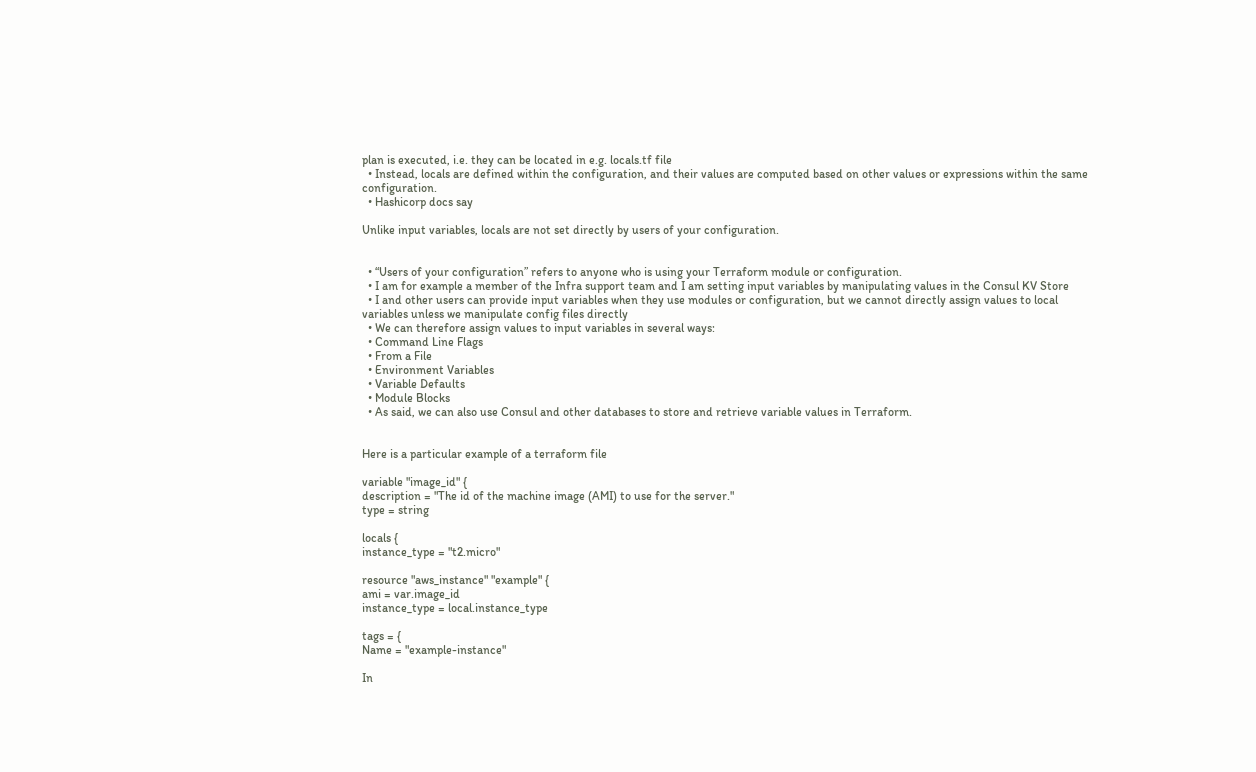plan is executed, i.e. they can be located in e.g. locals.tf file
  • Instead, locals are defined within the configuration, and their values are computed based on other values or expressions within the same configuration.
  • Hashicorp docs say

Unlike input variables, locals are not set directly by users of your configuration.


  • “Users of your configuration” refers to anyone who is using your Terraform module or configuration.
  • I am for example a member of the Infra support team and I am setting input variables by manipulating values in the Consul KV Store
  • I and other users can provide input variables when they use modules or configuration, but we cannot directly assign values to local variables unless we manipulate config files directly
  • We can therefore assign values to input variables in several ways:
  • Command Line Flags
  • From a File
  • Environment Variables
  • Variable Defaults
  • Module Blocks
  • As said, we can also use Consul and other databases to store and retrieve variable values in Terraform.


Here is a particular example of a terraform file

variable "image_id" {
description = "The id of the machine image (AMI) to use for the server."
type = string

locals {
instance_type = "t2.micro"

resource "aws_instance" "example" {
ami = var.image_id
instance_type = local.instance_type

tags = {
Name = "example-instance"

In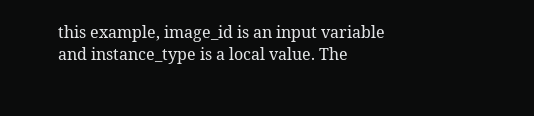this example, image_id is an input variable and instance_type is a local value. The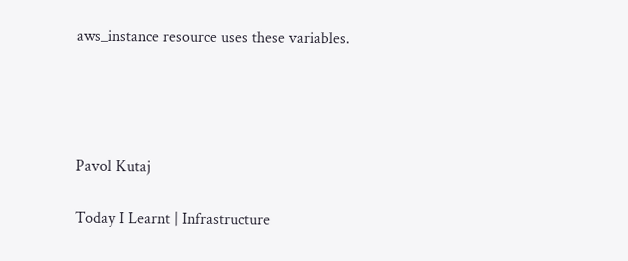aws_instance resource uses these variables.




Pavol Kutaj

Today I Learnt | Infrastructure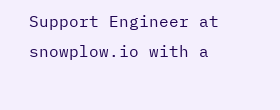Support Engineer at snowplow.io with a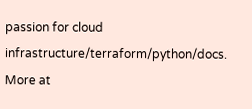passion for cloud infrastructure/terraform/python/docs. More at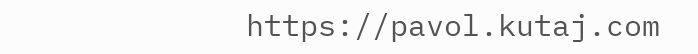https://pavol.kutaj.com